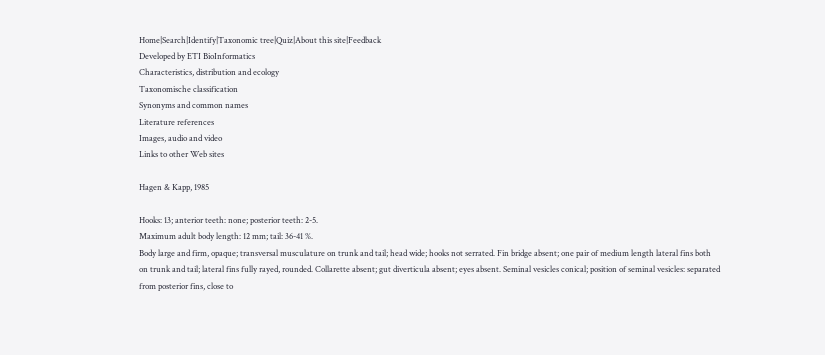Home|Search|Identify|Taxonomic tree|Quiz|About this site|Feedback
Developed by ETI BioInformatics
Characteristics, distribution and ecology
Taxonomische classification
Synonyms and common names
Literature references
Images, audio and video
Links to other Web sites

Hagen & Kapp, 1985

Hooks: 13; anterior teeth: none; posterior teeth: 2-5.
Maximum adult body length: 12 mm; tail: 36-41 %.
Body large and firm, opaque; transversal musculature on trunk and tail; head wide; hooks not serrated. Fin bridge absent; one pair of medium length lateral fins both on trunk and tail; lateral fins fully rayed, rounded. Collarette absent; gut diverticula absent; eyes absent. Seminal vesicles conical; position of seminal vesicles: separated from posterior fins, close to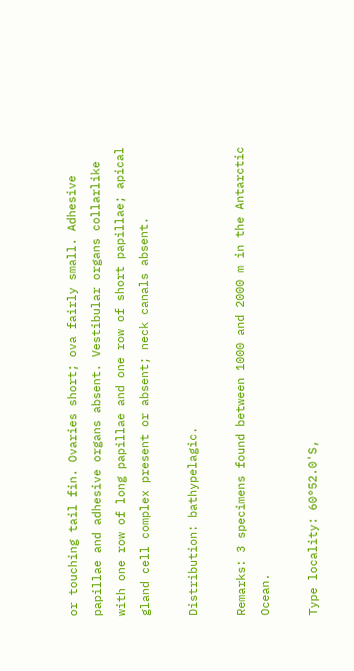or touching tail fin. Ovaries short; ova fairly small. Adhesive papillae and adhesive organs absent. Vestibular organs collarlike with one row of long papillae and one row of short papillae; apical gland cell complex present or absent; neck canals absent.

Distribution: bathypelagic.

Remarks: 3 specimens found between 1000 and 2000 m in the Antarctic Ocean.

Type locality: 60°52.0'S,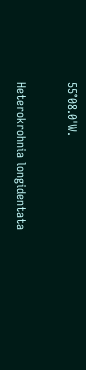55°08.0'W.

Heterokrohnia longidentata